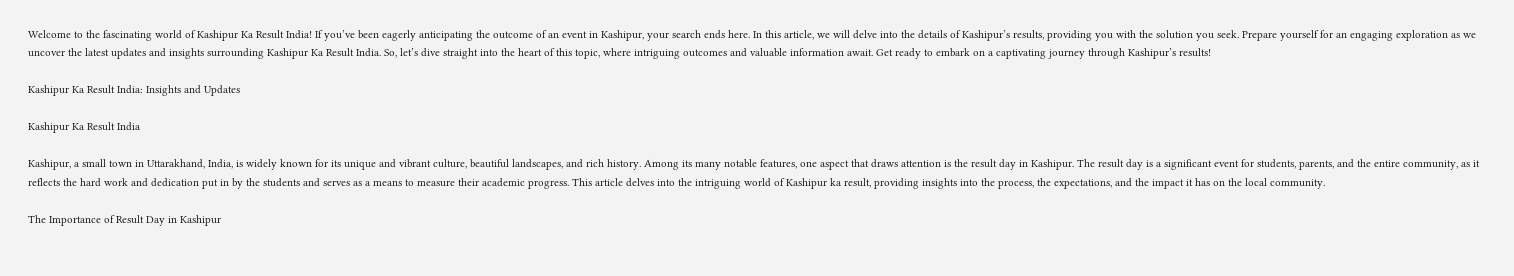Welcome to the fascinating world of Kashipur Ka Result India! If you’ve been eagerly anticipating the outcome of an event in Kashipur, your search ends here. In this article, we will delve into the details of Kashipur’s results, providing you with the solution you seek. Prepare yourself for an engaging exploration as we uncover the latest updates and insights surrounding Kashipur Ka Result India. So, let’s dive straight into the heart of this topic, where intriguing outcomes and valuable information await. Get ready to embark on a captivating journey through Kashipur’s results!

Kashipur Ka Result India: Insights and Updates

Kashipur Ka Result India

Kashipur, a small town in Uttarakhand, India, is widely known for its unique and vibrant culture, beautiful landscapes, and rich history. Among its many notable features, one aspect that draws attention is the result day in Kashipur. The result day is a significant event for students, parents, and the entire community, as it reflects the hard work and dedication put in by the students and serves as a means to measure their academic progress. This article delves into the intriguing world of Kashipur ka result, providing insights into the process, the expectations, and the impact it has on the local community.

The Importance of Result Day in Kashipur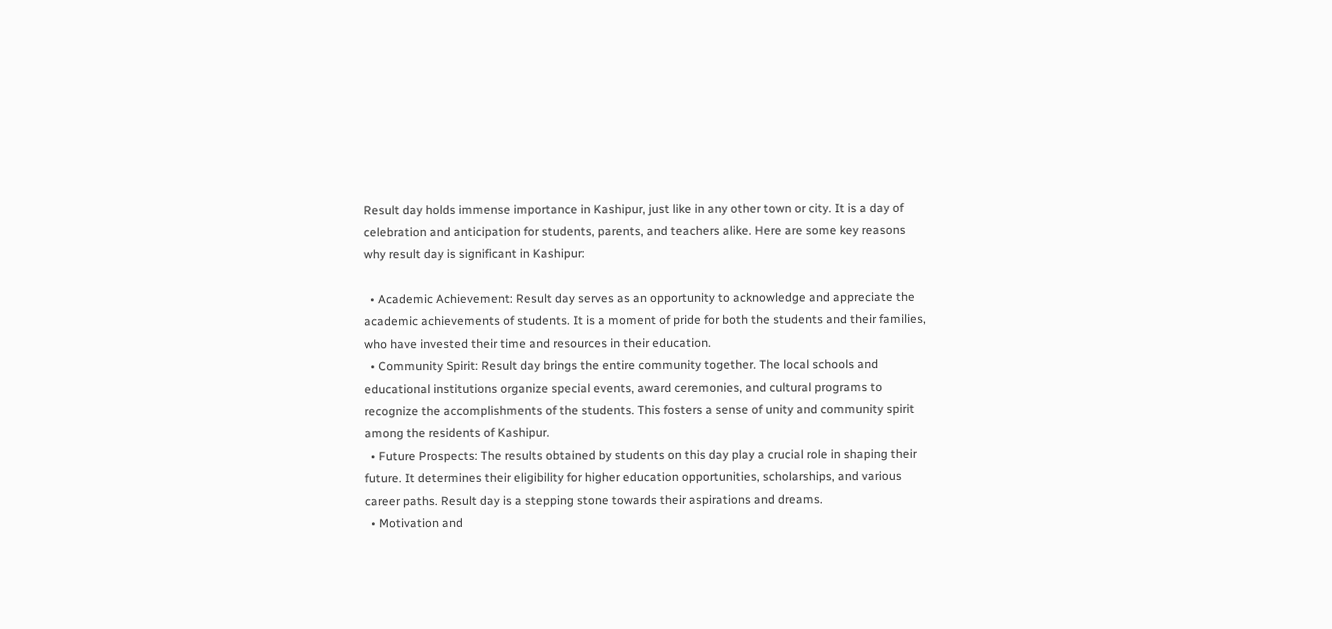Result day holds immense importance in Kashipur, just like in any other town or city. It is a day of celebration and anticipation for students, parents, and teachers alike. Here are some key reasons why result day is significant in Kashipur:

  • Academic Achievement: Result day serves as an opportunity to acknowledge and appreciate the academic achievements of students. It is a moment of pride for both the students and their families, who have invested their time and resources in their education.
  • Community Spirit: Result day brings the entire community together. The local schools and educational institutions organize special events, award ceremonies, and cultural programs to recognize the accomplishments of the students. This fosters a sense of unity and community spirit among the residents of Kashipur.
  • Future Prospects: The results obtained by students on this day play a crucial role in shaping their future. It determines their eligibility for higher education opportunities, scholarships, and various career paths. Result day is a stepping stone towards their aspirations and dreams.
  • Motivation and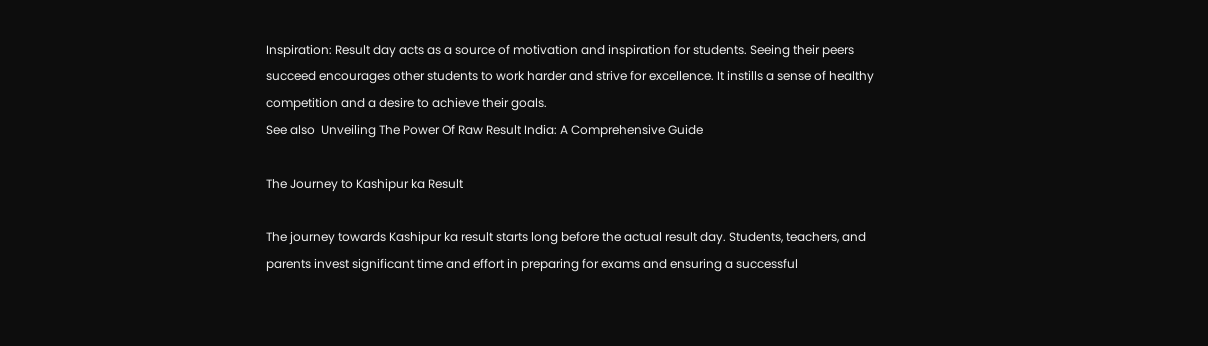Inspiration: Result day acts as a source of motivation and inspiration for students. Seeing their peers succeed encourages other students to work harder and strive for excellence. It instills a sense of healthy competition and a desire to achieve their goals.
See also  Unveiling The Power Of Raw Result India: A Comprehensive Guide

The Journey to Kashipur ka Result

The journey towards Kashipur ka result starts long before the actual result day. Students, teachers, and parents invest significant time and effort in preparing for exams and ensuring a successful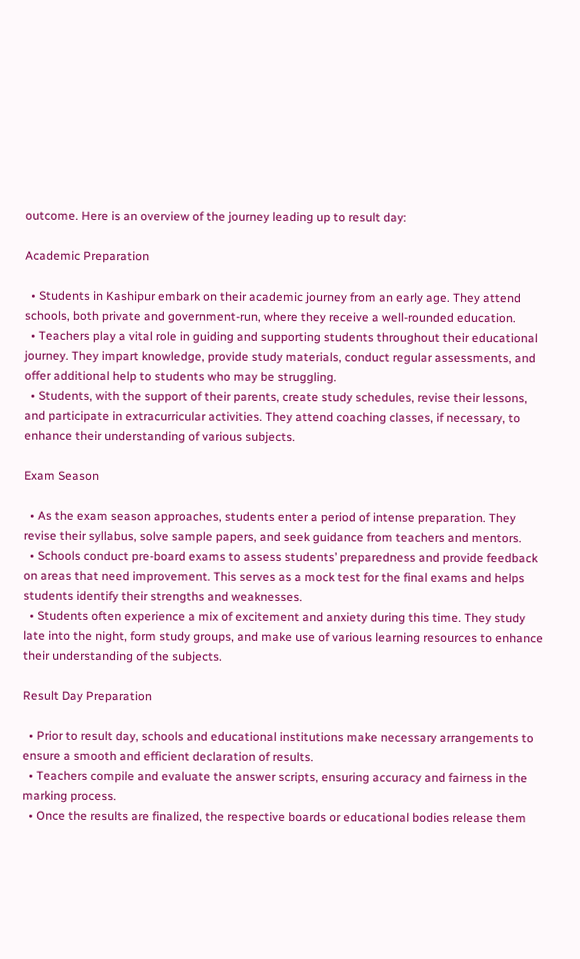outcome. Here is an overview of the journey leading up to result day:

Academic Preparation

  • Students in Kashipur embark on their academic journey from an early age. They attend schools, both private and government-run, where they receive a well-rounded education.
  • Teachers play a vital role in guiding and supporting students throughout their educational journey. They impart knowledge, provide study materials, conduct regular assessments, and offer additional help to students who may be struggling.
  • Students, with the support of their parents, create study schedules, revise their lessons, and participate in extracurricular activities. They attend coaching classes, if necessary, to enhance their understanding of various subjects.

Exam Season

  • As the exam season approaches, students enter a period of intense preparation. They revise their syllabus, solve sample papers, and seek guidance from teachers and mentors.
  • Schools conduct pre-board exams to assess students’ preparedness and provide feedback on areas that need improvement. This serves as a mock test for the final exams and helps students identify their strengths and weaknesses.
  • Students often experience a mix of excitement and anxiety during this time. They study late into the night, form study groups, and make use of various learning resources to enhance their understanding of the subjects.

Result Day Preparation

  • Prior to result day, schools and educational institutions make necessary arrangements to ensure a smooth and efficient declaration of results.
  • Teachers compile and evaluate the answer scripts, ensuring accuracy and fairness in the marking process.
  • Once the results are finalized, the respective boards or educational bodies release them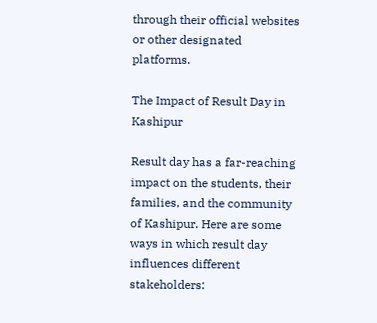through their official websites or other designated platforms.

The Impact of Result Day in Kashipur

Result day has a far-reaching impact on the students, their families, and the community of Kashipur. Here are some ways in which result day influences different stakeholders: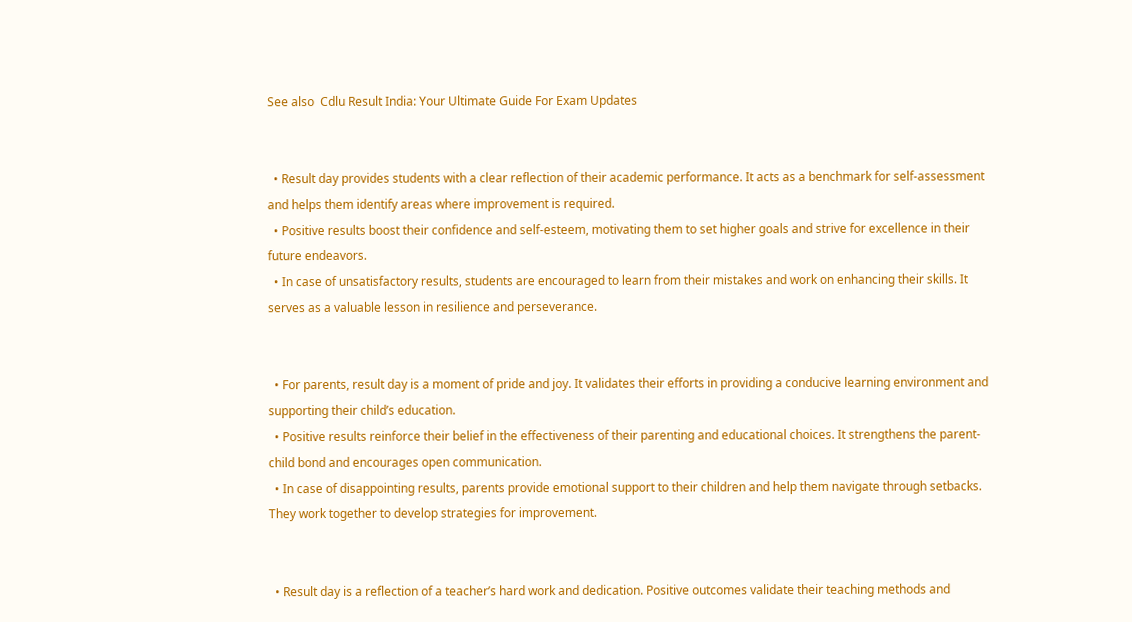See also  Cdlu Result India: Your Ultimate Guide For Exam Updates


  • Result day provides students with a clear reflection of their academic performance. It acts as a benchmark for self-assessment and helps them identify areas where improvement is required.
  • Positive results boost their confidence and self-esteem, motivating them to set higher goals and strive for excellence in their future endeavors.
  • In case of unsatisfactory results, students are encouraged to learn from their mistakes and work on enhancing their skills. It serves as a valuable lesson in resilience and perseverance.


  • For parents, result day is a moment of pride and joy. It validates their efforts in providing a conducive learning environment and supporting their child’s education.
  • Positive results reinforce their belief in the effectiveness of their parenting and educational choices. It strengthens the parent-child bond and encourages open communication.
  • In case of disappointing results, parents provide emotional support to their children and help them navigate through setbacks. They work together to develop strategies for improvement.


  • Result day is a reflection of a teacher’s hard work and dedication. Positive outcomes validate their teaching methods and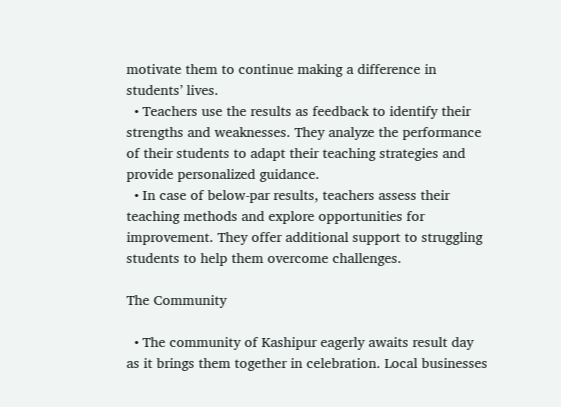motivate them to continue making a difference in students’ lives.
  • Teachers use the results as feedback to identify their strengths and weaknesses. They analyze the performance of their students to adapt their teaching strategies and provide personalized guidance.
  • In case of below-par results, teachers assess their teaching methods and explore opportunities for improvement. They offer additional support to struggling students to help them overcome challenges.

The Community

  • The community of Kashipur eagerly awaits result day as it brings them together in celebration. Local businesses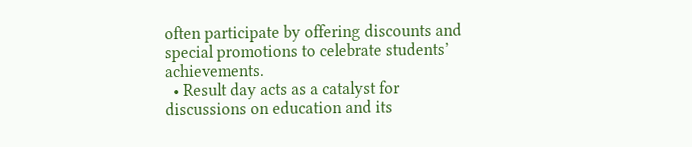often participate by offering discounts and special promotions to celebrate students’ achievements.
  • Result day acts as a catalyst for discussions on education and its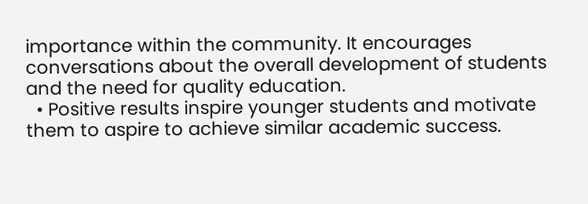importance within the community. It encourages conversations about the overall development of students and the need for quality education.
  • Positive results inspire younger students and motivate them to aspire to achieve similar academic success.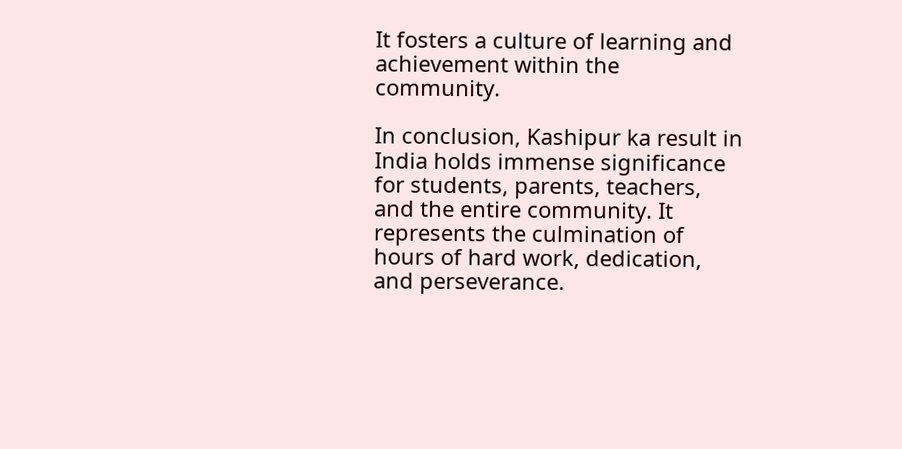It fosters a culture of learning and achievement within the community.

In conclusion, Kashipur ka result in India holds immense significance for students, parents, teachers, and the entire community. It represents the culmination of hours of hard work, dedication, and perseverance.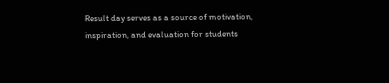Result day serves as a source of motivation, inspiration, and evaluation for students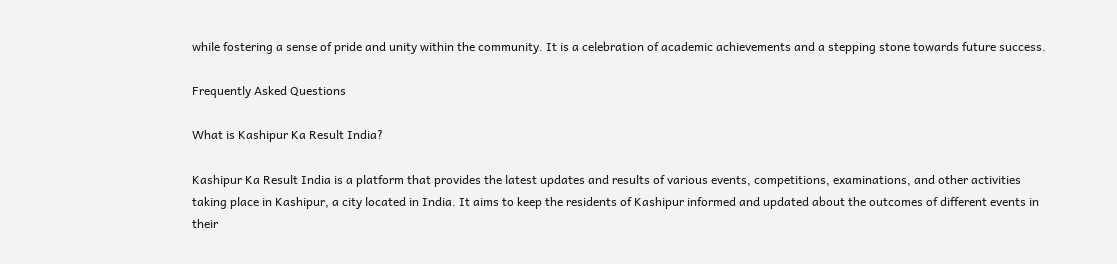while fostering a sense of pride and unity within the community. It is a celebration of academic achievements and a stepping stone towards future success.

Frequently Asked Questions

What is Kashipur Ka Result India?

Kashipur Ka Result India is a platform that provides the latest updates and results of various events, competitions, examinations, and other activities taking place in Kashipur, a city located in India. It aims to keep the residents of Kashipur informed and updated about the outcomes of different events in their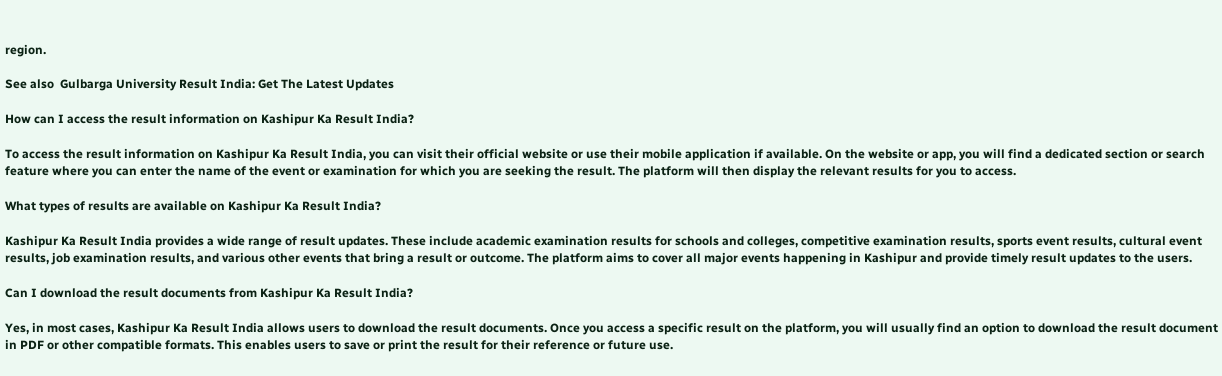region.

See also  Gulbarga University Result India: Get The Latest Updates

How can I access the result information on Kashipur Ka Result India?

To access the result information on Kashipur Ka Result India, you can visit their official website or use their mobile application if available. On the website or app, you will find a dedicated section or search feature where you can enter the name of the event or examination for which you are seeking the result. The platform will then display the relevant results for you to access.

What types of results are available on Kashipur Ka Result India?

Kashipur Ka Result India provides a wide range of result updates. These include academic examination results for schools and colleges, competitive examination results, sports event results, cultural event results, job examination results, and various other events that bring a result or outcome. The platform aims to cover all major events happening in Kashipur and provide timely result updates to the users.

Can I download the result documents from Kashipur Ka Result India?

Yes, in most cases, Kashipur Ka Result India allows users to download the result documents. Once you access a specific result on the platform, you will usually find an option to download the result document in PDF or other compatible formats. This enables users to save or print the result for their reference or future use.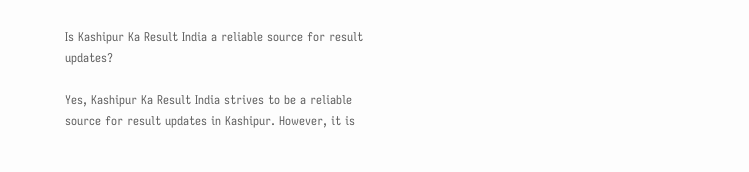Is Kashipur Ka Result India a reliable source for result updates?

Yes, Kashipur Ka Result India strives to be a reliable source for result updates in Kashipur. However, it is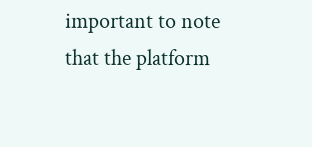important to note that the platform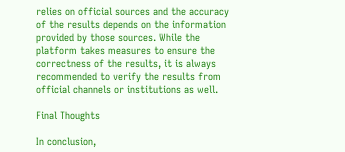relies on official sources and the accuracy of the results depends on the information provided by those sources. While the platform takes measures to ensure the correctness of the results, it is always recommended to verify the results from official channels or institutions as well.

Final Thoughts

In conclusion,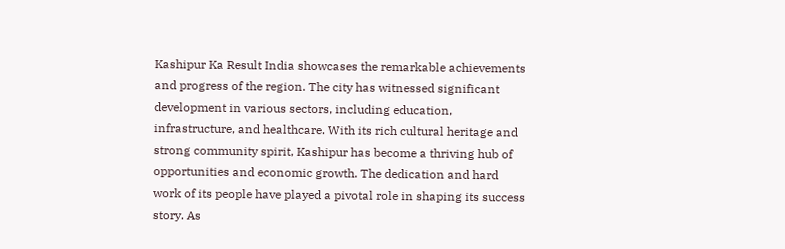Kashipur Ka Result India showcases the remarkable achievements and progress of the region. The city has witnessed significant development in various sectors, including education, infrastructure, and healthcare. With its rich cultural heritage and strong community spirit, Kashipur has become a thriving hub of opportunities and economic growth. The dedication and hard work of its people have played a pivotal role in shaping its success story. As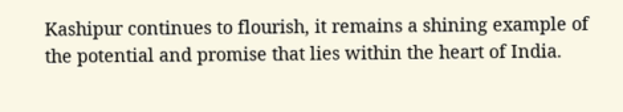Kashipur continues to flourish, it remains a shining example of the potential and promise that lies within the heart of India.